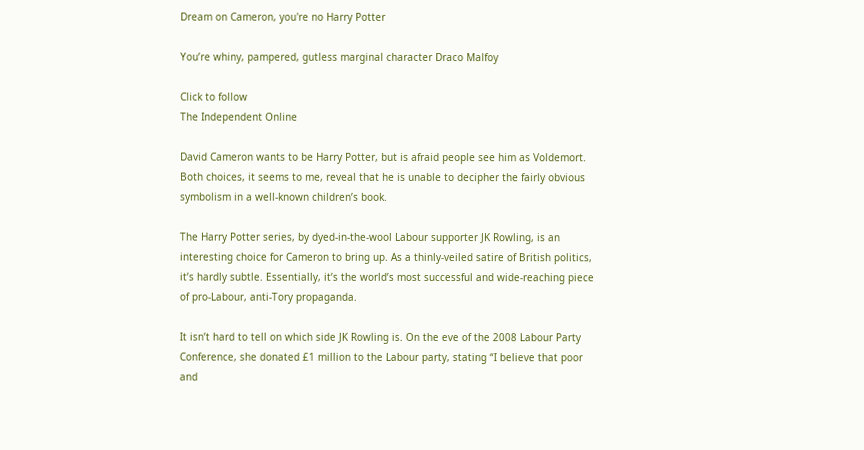Dream on Cameron, you're no Harry Potter

You’re whiny, pampered, gutless marginal character Draco Malfoy

Click to follow
The Independent Online

David Cameron wants to be Harry Potter, but is afraid people see him as Voldemort. Both choices, it seems to me, reveal that he is unable to decipher the fairly obvious symbolism in a well-known children’s book.

The Harry Potter series, by dyed-in-the-wool Labour supporter JK Rowling, is an interesting choice for Cameron to bring up. As a thinly-veiled satire of British politics, it’s hardly subtle. Essentially, it’s the world’s most successful and wide-reaching piece of pro-Labour, anti-Tory propaganda.

It isn’t hard to tell on which side JK Rowling is. On the eve of the 2008 Labour Party Conference, she donated £1 million to the Labour party, stating “I believe that poor and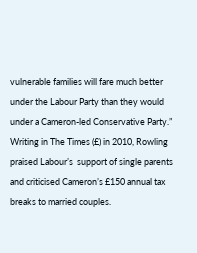vulnerable families will fare much better under the Labour Party than they would under a Cameron-led Conservative Party.” Writing in The Times (£) in 2010, Rowling praised Labour’s  support of single parents and criticised Cameron’s £150 annual tax breaks to married couples.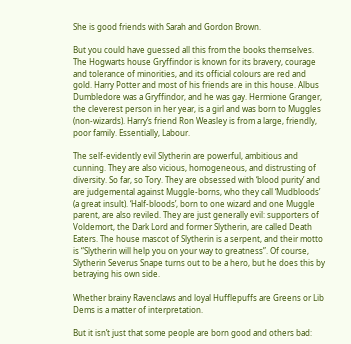She is good friends with Sarah and Gordon Brown.

But you could have guessed all this from the books themselves. The Hogwarts house Gryffindor is known for its bravery, courage and tolerance of minorities, and its official colours are red and gold. Harry Potter and most of his friends are in this house. Albus Dumbledore was a Gryffindor, and he was gay. Hermione Granger, the cleverest person in her year, is a girl and was born to Muggles (non-wizards). Harry’s friend Ron Weasley is from a large, friendly, poor family. Essentially, Labour.

The self-evidently evil Slytherin are powerful, ambitious and cunning. They are also vicious, homogeneous, and distrusting of diversity. So far, so Tory. They are obsessed with ‘blood purity’ and are judgemental against Muggle-borns, who they call ‘Mudbloods’ (a great insult). ‘Half-bloods’, born to one wizard and one Muggle parent, are also reviled. They are just generally evil: supporters of Voldemort, the Dark Lord and former Slytherin, are called Death Eaters. The house mascot of Slytherin is a serpent, and their motto is “Slytherin will help you on your way to greatness”. Of course, Slytherin Severus Snape turns out to be a hero, but he does this by betraying his own side.

Whether brainy Ravenclaws and loyal Hufflepuffs are Greens or Lib Dems is a matter of interpretation.

But it isn’t just that some people are born good and others bad: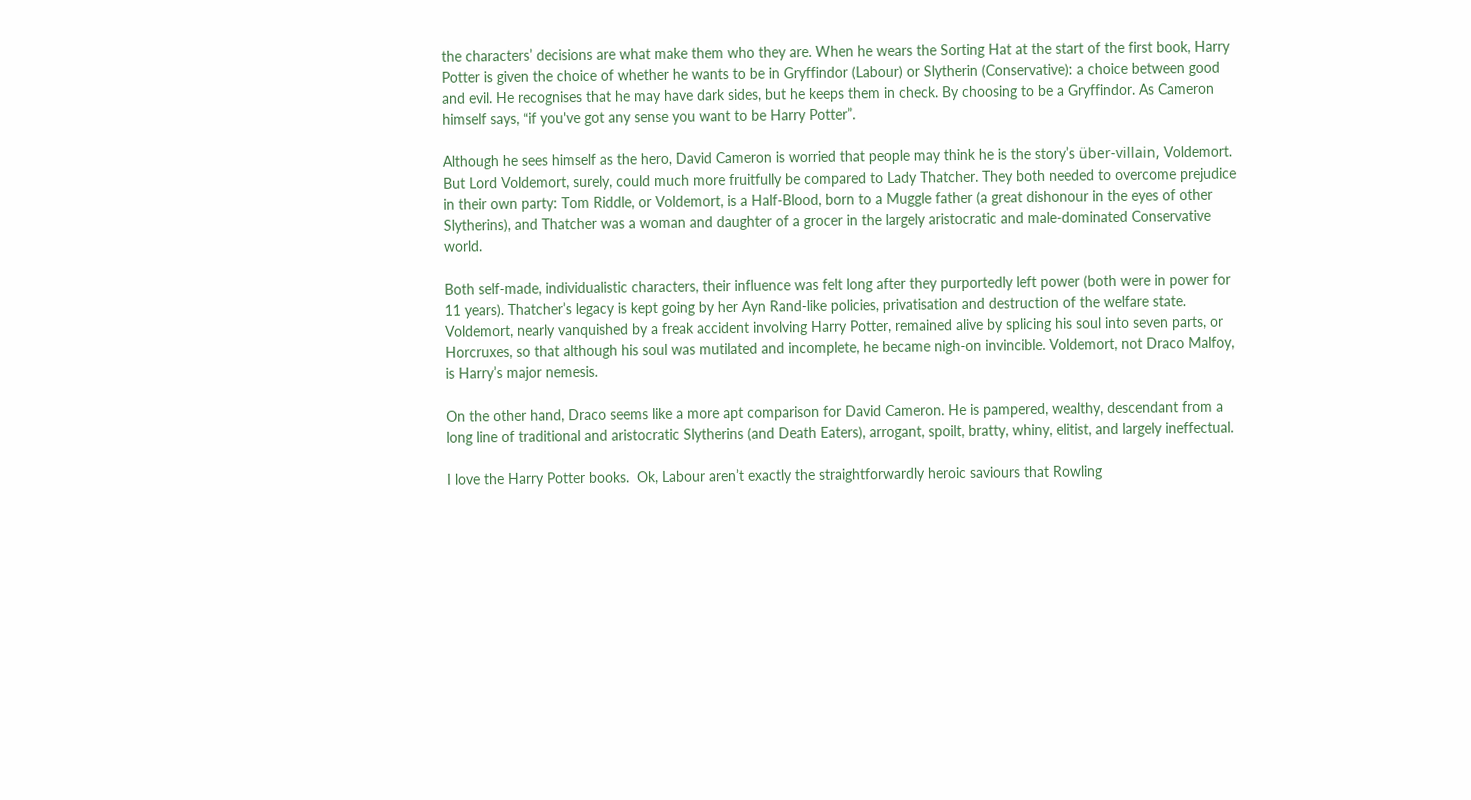the characters’ decisions are what make them who they are. When he wears the Sorting Hat at the start of the first book, Harry Potter is given the choice of whether he wants to be in Gryffindor (Labour) or Slytherin (Conservative): a choice between good and evil. He recognises that he may have dark sides, but he keeps them in check. By choosing to be a Gryffindor. As Cameron himself says, “if you've got any sense you want to be Harry Potter”.

Although he sees himself as the hero, David Cameron is worried that people may think he is the story’s über-villain, Voldemort. But Lord Voldemort, surely, could much more fruitfully be compared to Lady Thatcher. They both needed to overcome prejudice in their own party: Tom Riddle, or Voldemort, is a Half-Blood, born to a Muggle father (a great dishonour in the eyes of other Slytherins), and Thatcher was a woman and daughter of a grocer in the largely aristocratic and male-dominated Conservative world.

Both self-made, individualistic characters, their influence was felt long after they purportedly left power (both were in power for 11 years). Thatcher’s legacy is kept going by her Ayn Rand-like policies, privatisation and destruction of the welfare state. Voldemort, nearly vanquished by a freak accident involving Harry Potter, remained alive by splicing his soul into seven parts, or Horcruxes, so that although his soul was mutilated and incomplete, he became nigh-on invincible. Voldemort, not Draco Malfoy, is Harry’s major nemesis.

On the other hand, Draco seems like a more apt comparison for David Cameron. He is pampered, wealthy, descendant from a long line of traditional and aristocratic Slytherins (and Death Eaters), arrogant, spoilt, bratty, whiny, elitist, and largely ineffectual.

I love the Harry Potter books.  Ok, Labour aren’t exactly the straightforwardly heroic saviours that Rowling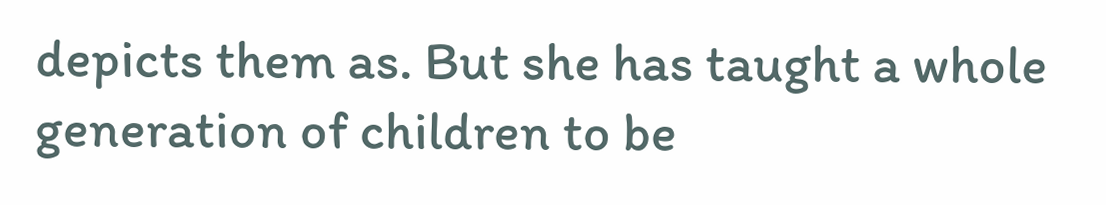depicts them as. But she has taught a whole generation of children to be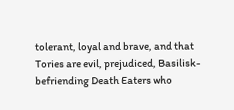tolerant, loyal and brave, and that Tories are evil, prejudiced, Basilisk-befriending Death Eaters who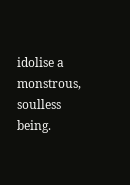idolise a monstrous, soulless being.